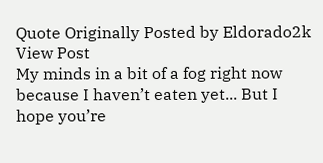Quote Originally Posted by Eldorado2k View Post
My minds in a bit of a fog right now because I haven’t eaten yet... But I hope you’re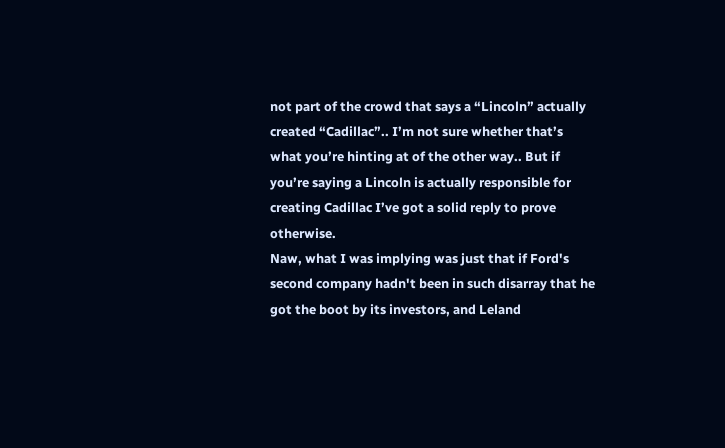not part of the crowd that says a “Lincoln” actually created “Cadillac”.. I’m not sure whether that’s what you’re hinting at of the other way.. But if you’re saying a Lincoln is actually responsible for creating Cadillac I’ve got a solid reply to prove otherwise.
Naw, what I was implying was just that if Ford's second company hadn't been in such disarray that he got the boot by its investors, and Leland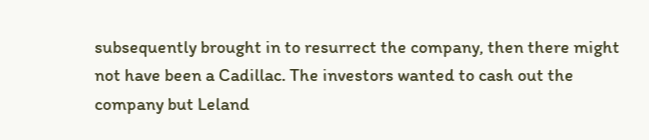subsequently brought in to resurrect the company, then there might not have been a Cadillac. The investors wanted to cash out the company but Leland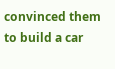convinced them to build a car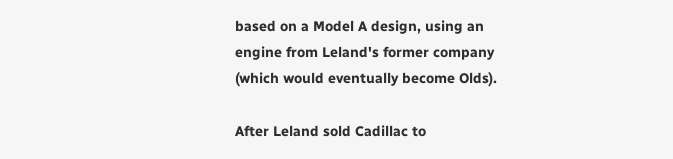based on a Model A design, using an engine from Leland's former company (which would eventually become Olds).

After Leland sold Cadillac to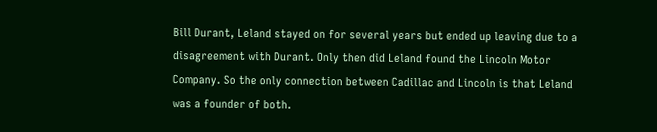Bill Durant, Leland stayed on for several years but ended up leaving due to a disagreement with Durant. Only then did Leland found the Lincoln Motor Company. So the only connection between Cadillac and Lincoln is that Leland was a founder of both.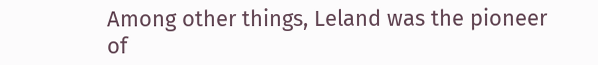Among other things, Leland was the pioneer of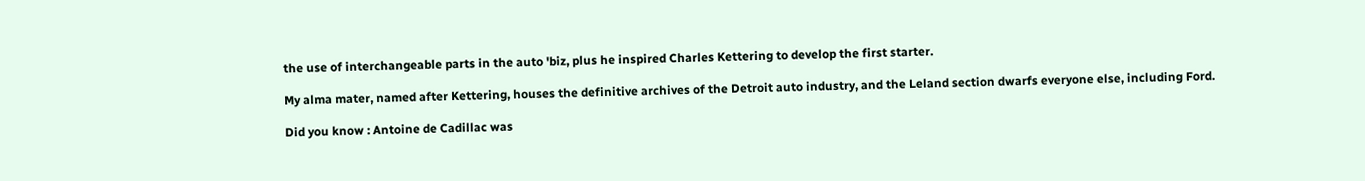the use of interchangeable parts in the auto 'biz, plus he inspired Charles Kettering to develop the first starter.

My alma mater, named after Kettering, houses the definitive archives of the Detroit auto industry, and the Leland section dwarfs everyone else, including Ford.

Did you know : Antoine de Cadillac was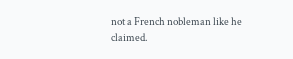not a French nobleman like he claimed.